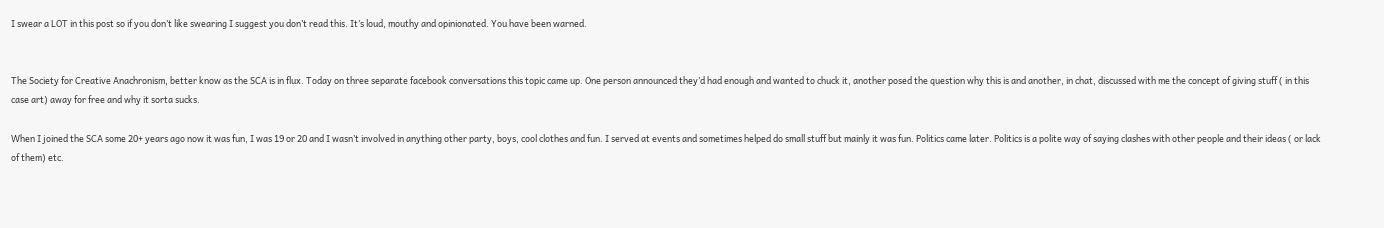I swear a LOT in this post so if you don’t like swearing I suggest you don’t read this. It’s loud, mouthy and opinionated. You have been warned.


The Society for Creative Anachronism, better know as the SCA is in flux. Today on three separate facebook conversations this topic came up. One person announced they’d had enough and wanted to chuck it, another posed the question why this is and another, in chat, discussed with me the concept of giving stuff ( in this case art) away for free and why it sorta sucks.

When I joined the SCA some 20+ years ago now it was fun, I was 19 or 20 and I wasn’t involved in anything other party, boys, cool clothes and fun. I served at events and sometimes helped do small stuff but mainly it was fun. Politics came later. Politics is a polite way of saying clashes with other people and their ideas ( or lack of them) etc.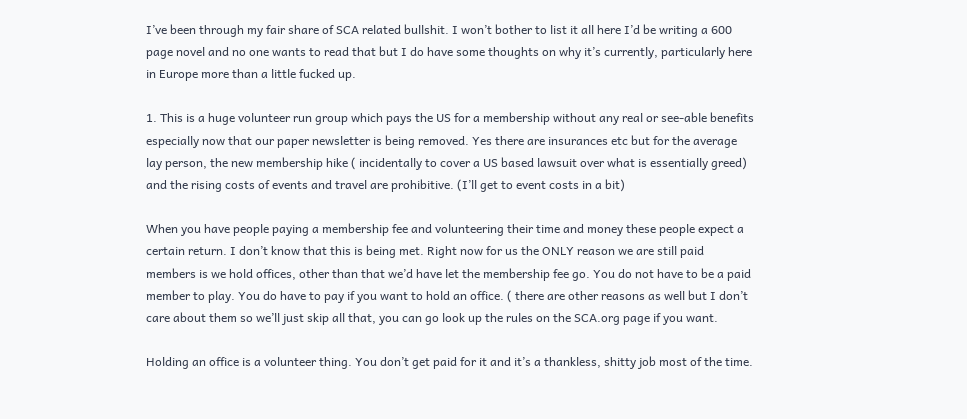I’ve been through my fair share of SCA related bullshit. I won’t bother to list it all here I’d be writing a 600 page novel and no one wants to read that but I do have some thoughts on why it’s currently, particularly here in Europe more than a little fucked up.

1. This is a huge volunteer run group which pays the US for a membership without any real or see-able benefits especially now that our paper newsletter is being removed. Yes there are insurances etc but for the average lay person, the new membership hike ( incidentally to cover a US based lawsuit over what is essentially greed) and the rising costs of events and travel are prohibitive. (I’ll get to event costs in a bit)

When you have people paying a membership fee and volunteering their time and money these people expect a certain return. I don’t know that this is being met. Right now for us the ONLY reason we are still paid members is we hold offices, other than that we’d have let the membership fee go. You do not have to be a paid member to play. You do have to pay if you want to hold an office. ( there are other reasons as well but I don’t care about them so we’ll just skip all that, you can go look up the rules on the SCA.org page if you want.

Holding an office is a volunteer thing. You don’t get paid for it and it’s a thankless, shitty job most of the time.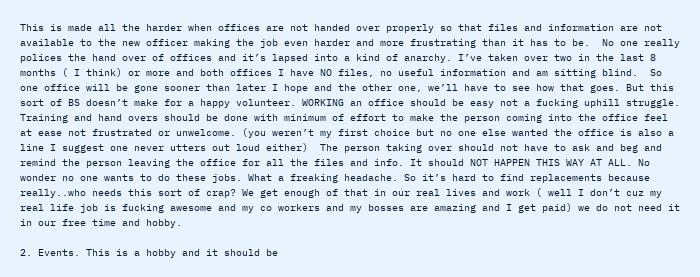This is made all the harder when offices are not handed over properly so that files and information are not available to the new officer making the job even harder and more frustrating than it has to be.  No one really polices the hand over of offices and it’s lapsed into a kind of anarchy. I’ve taken over two in the last 8 months ( I think) or more and both offices I have NO files, no useful information and am sitting blind.  So one office will be gone sooner than later I hope and the other one, we’ll have to see how that goes. But this sort of BS doesn’t make for a happy volunteer. WORKING an office should be easy not a fucking uphill struggle. Training and hand overs should be done with minimum of effort to make the person coming into the office feel at ease not frustrated or unwelcome. (you weren’t my first choice but no one else wanted the office is also a line I suggest one never utters out loud either)  The person taking over should not have to ask and beg and remind the person leaving the office for all the files and info. It should NOT HAPPEN THIS WAY AT ALL. No wonder no one wants to do these jobs. What a freaking headache. So it’s hard to find replacements because really..who needs this sort of crap? We get enough of that in our real lives and work ( well I don’t cuz my real life job is fucking awesome and my co workers and my bosses are amazing and I get paid) we do not need it in our free time and hobby.

2. Events. This is a hobby and it should be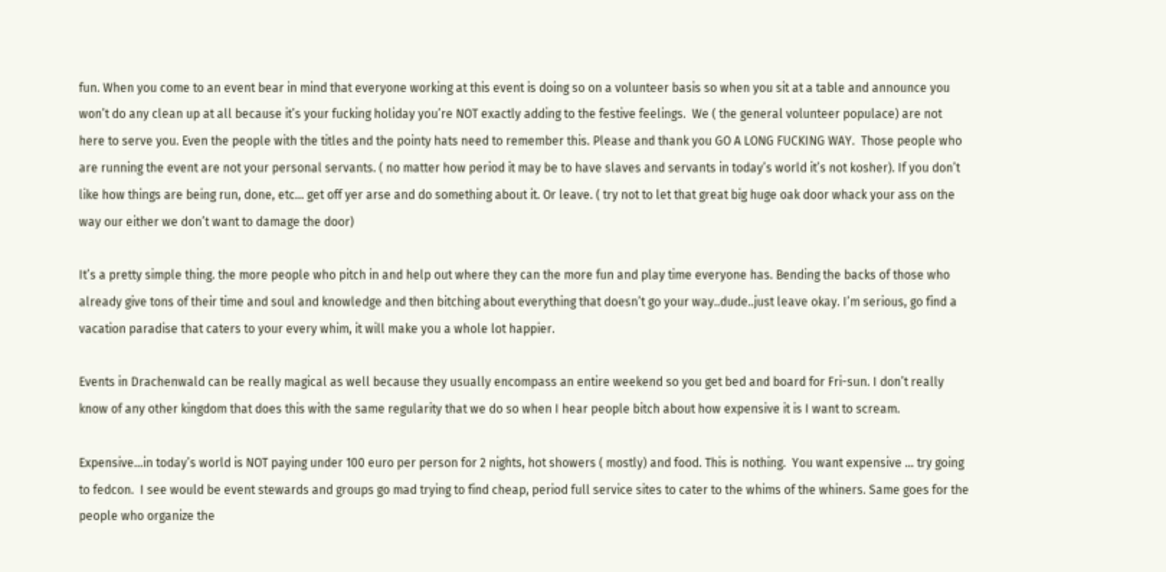fun. When you come to an event bear in mind that everyone working at this event is doing so on a volunteer basis so when you sit at a table and announce you won’t do any clean up at all because it’s your fucking holiday you’re NOT exactly adding to the festive feelings.  We ( the general volunteer populace) are not here to serve you. Even the people with the titles and the pointy hats need to remember this. Please and thank you GO A LONG FUCKING WAY.  Those people who are running the event are not your personal servants. ( no matter how period it may be to have slaves and servants in today’s world it’s not kosher). If you don’t like how things are being run, done, etc… get off yer arse and do something about it. Or leave. ( try not to let that great big huge oak door whack your ass on the way our either we don’t want to damage the door)

It’s a pretty simple thing. the more people who pitch in and help out where they can the more fun and play time everyone has. Bending the backs of those who already give tons of their time and soul and knowledge and then bitching about everything that doesn’t go your way..dude..just leave okay. I’m serious, go find a vacation paradise that caters to your every whim, it will make you a whole lot happier.

Events in Drachenwald can be really magical as well because they usually encompass an entire weekend so you get bed and board for Fri-sun. I don’t really know of any other kingdom that does this with the same regularity that we do so when I hear people bitch about how expensive it is I want to scream.

Expensive…in today’s world is NOT paying under 100 euro per person for 2 nights, hot showers ( mostly) and food. This is nothing.  You want expensive … try going to fedcon.  I see would be event stewards and groups go mad trying to find cheap, period full service sites to cater to the whims of the whiners. Same goes for the people who organize the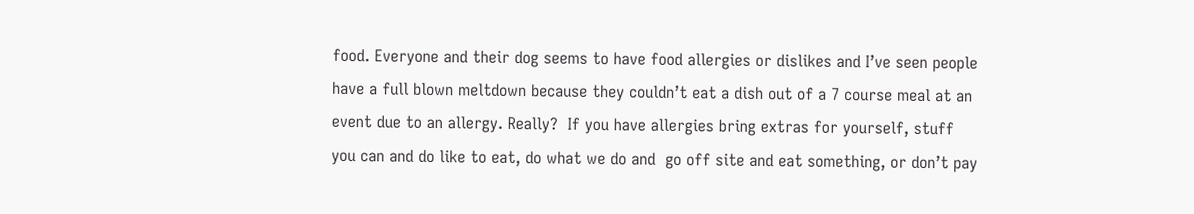food. Everyone and their dog seems to have food allergies or dislikes and I’ve seen people have a full blown meltdown because they couldn’t eat a dish out of a 7 course meal at an event due to an allergy. Really?  If you have allergies bring extras for yourself, stuff you can and do like to eat, do what we do and  go off site and eat something, or don’t pay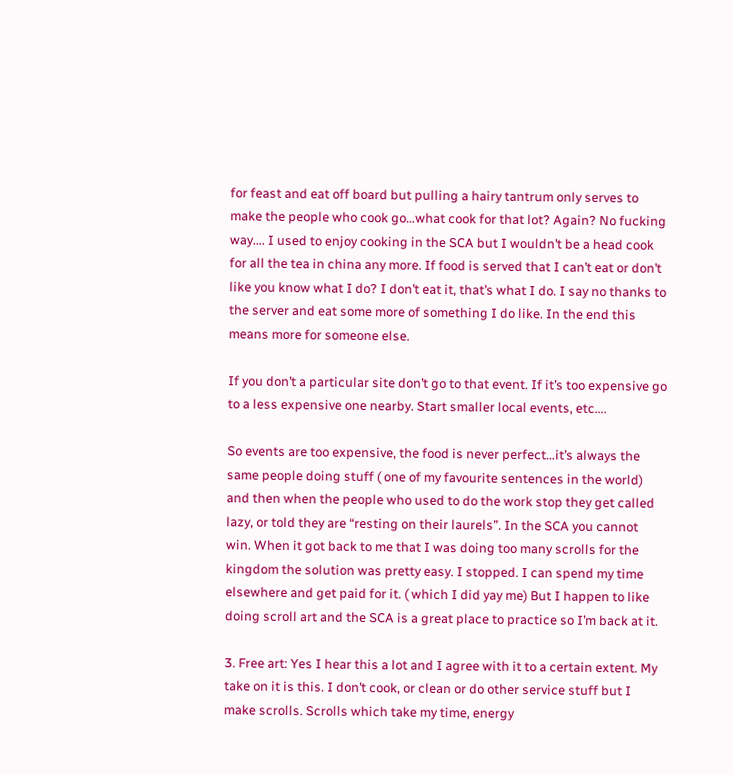for feast and eat off board but pulling a hairy tantrum only serves to make the people who cook go…what cook for that lot? Again? No fucking way…. I used to enjoy cooking in the SCA but I wouldn’t be a head cook for all the tea in china any more. If food is served that I can’t eat or don’t like you know what I do? I don’t eat it, that’s what I do. I say no thanks to the server and eat some more of something I do like. In the end this means more for someone else.

If you don’t a particular site don’t go to that event. If it’s too expensive go to a less expensive one nearby. Start smaller local events, etc….

So events are too expensive, the food is never perfect…it’s always the same people doing stuff ( one of my favourite sentences in the world) and then when the people who used to do the work stop they get called lazy, or told they are “resting on their laurels”. In the SCA you cannot win. When it got back to me that I was doing too many scrolls for the kingdom the solution was pretty easy. I stopped. I can spend my time elsewhere and get paid for it. ( which I did yay me) But I happen to like doing scroll art and the SCA is a great place to practice so I’m back at it.

3. Free art: Yes I hear this a lot and I agree with it to a certain extent. My take on it is this. I don’t cook, or clean or do other service stuff but I make scrolls. Scrolls which take my time, energy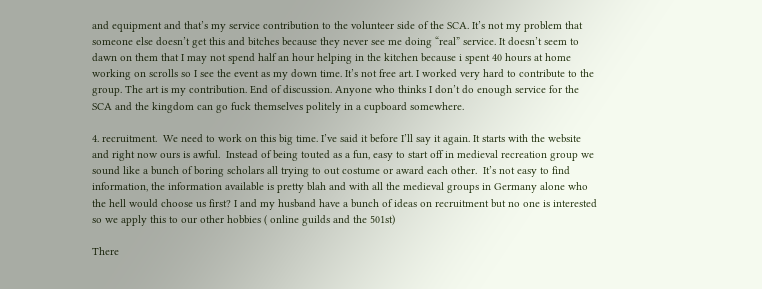and equipment and that’s my service contribution to the volunteer side of the SCA. It’s not my problem that someone else doesn’t get this and bitches because they never see me doing “real” service. It doesn’t seem to dawn on them that I may not spend half an hour helping in the kitchen because i spent 40 hours at home working on scrolls so I see the event as my down time. It’s not free art. I worked very hard to contribute to the group. The art is my contribution. End of discussion. Anyone who thinks I don’t do enough service for the SCA and the kingdom can go fuck themselves politely in a cupboard somewhere.

4. recruitment.  We need to work on this big time. I’ve said it before I’ll say it again. It starts with the website and right now ours is awful.  Instead of being touted as a fun, easy to start off in medieval recreation group we sound like a bunch of boring scholars all trying to out costume or award each other.  It’s not easy to find information, the information available is pretty blah and with all the medieval groups in Germany alone who the hell would choose us first? I and my husband have a bunch of ideas on recruitment but no one is interested so we apply this to our other hobbies ( online guilds and the 501st)

There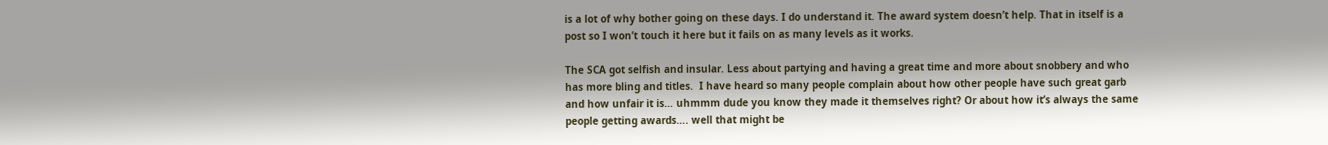is a lot of why bother going on these days. I do understand it. The award system doesn’t help. That in itself is a post so I won’t touch it here but it fails on as many levels as it works.

The SCA got selfish and insular. Less about partying and having a great time and more about snobbery and who has more bling and titles.  I have heard so many people complain about how other people have such great garb and how unfair it is… uhmmm dude you know they made it themselves right? Or about how it’s always the same people getting awards…. well that might be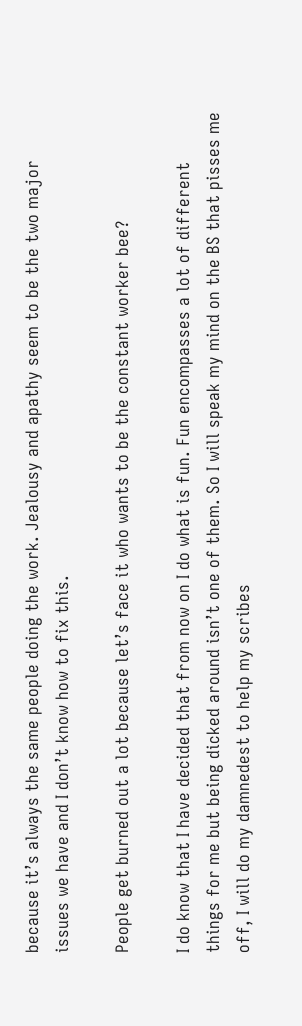because it’s always the same people doing the work. Jealousy and apathy seem to be the two major issues we have and I don’t know how to fix this.

People get burned out a lot because let’s face it who wants to be the constant worker bee?

I do know that I have decided that from now on I do what is fun. Fun encompasses a lot of different things for me but being dicked around isn’t one of them. So I will speak my mind on the BS that pisses me off, I will do my damnedest to help my scribes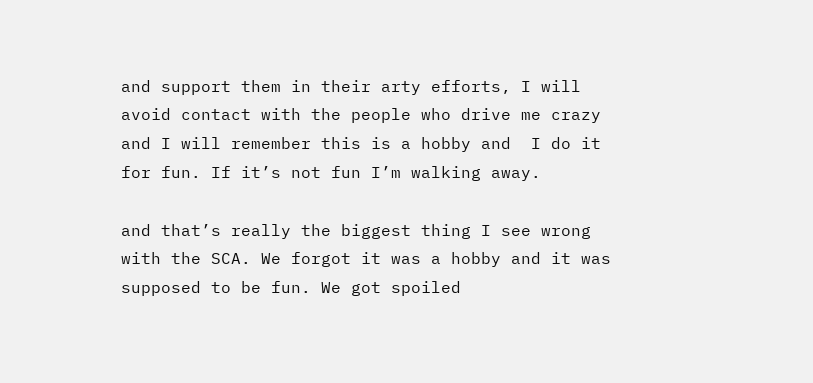and support them in their arty efforts, I will avoid contact with the people who drive me crazy and I will remember this is a hobby and  I do it for fun. If it’s not fun I’m walking away.

and that’s really the biggest thing I see wrong with the SCA. We forgot it was a hobby and it was supposed to be fun. We got spoiled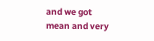and we got mean and very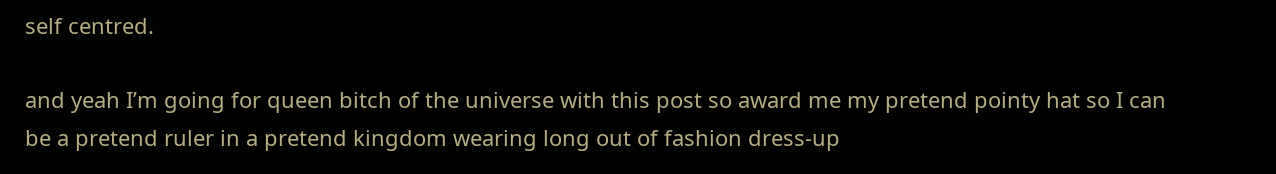self centred.

and yeah I’m going for queen bitch of the universe with this post so award me my pretend pointy hat so I can be a pretend ruler in a pretend kingdom wearing long out of fashion dress-up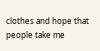clothes and hope that people take me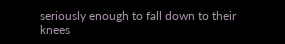seriously enough to fall down to their knees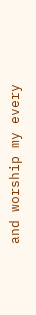and worship my every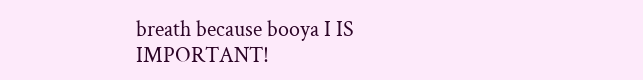breath because booya I IS IMPORTANT!